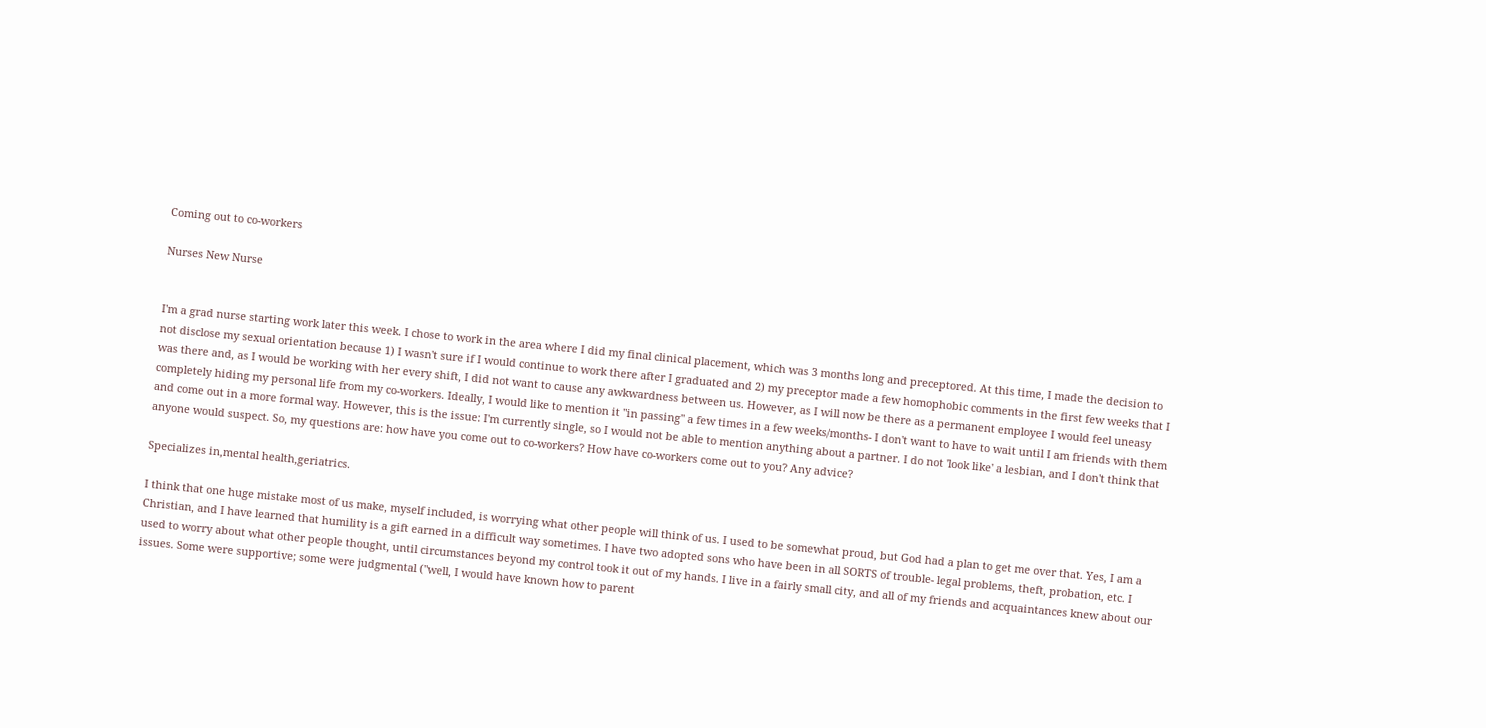Coming out to co-workers

Nurses New Nurse


I'm a grad nurse starting work later this week. I chose to work in the area where I did my final clinical placement, which was 3 months long and preceptored. At this time, I made the decision to not disclose my sexual orientation because 1) I wasn't sure if I would continue to work there after I graduated and 2) my preceptor made a few homophobic comments in the first few weeks that I was there and, as I would be working with her every shift, I did not want to cause any awkwardness between us. However, as I will now be there as a permanent employee I would feel uneasy completely hiding my personal life from my co-workers. Ideally, I would like to mention it "in passing" a few times in a few weeks/months- I don't want to have to wait until I am friends with them and come out in a more formal way. However, this is the issue: I'm currently single, so I would not be able to mention anything about a partner. I do not 'look like' a lesbian, and I don't think that anyone would suspect. So, my questions are: how have you come out to co-workers? How have co-workers come out to you? Any advice?

Specializes in,mental health,geriatrics.

I think that one huge mistake most of us make, myself included, is worrying what other people will think of us. I used to be somewhat proud, but God had a plan to get me over that. Yes, I am a Christian, and I have learned that humility is a gift earned in a difficult way sometimes. I have two adopted sons who have been in all SORTS of trouble- legal problems, theft, probation, etc. I used to worry about what other people thought, until circumstances beyond my control took it out of my hands. I live in a fairly small city, and all of my friends and acquaintances knew about our issues. Some were supportive; some were judgmental ("well, I would have known how to parent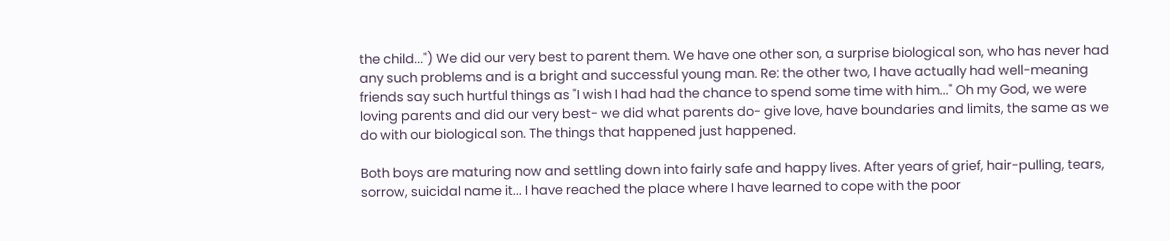the child...") We did our very best to parent them. We have one other son, a surprise biological son, who has never had any such problems and is a bright and successful young man. Re: the other two, I have actually had well-meaning friends say such hurtful things as "I wish I had had the chance to spend some time with him..." Oh my God, we were loving parents and did our very best- we did what parents do- give love, have boundaries and limits, the same as we do with our biological son. The things that happened just happened.

Both boys are maturing now and settling down into fairly safe and happy lives. After years of grief, hair-pulling, tears, sorrow, suicidal name it... I have reached the place where I have learned to cope with the poor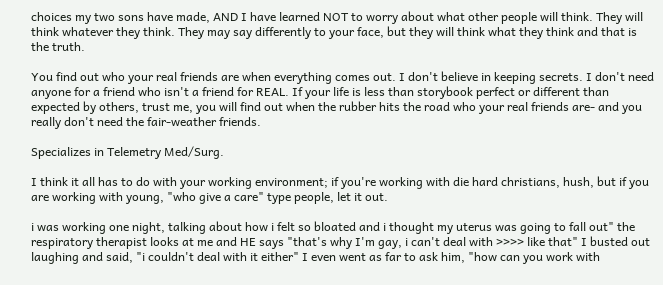choices my two sons have made, AND I have learned NOT to worry about what other people will think. They will think whatever they think. They may say differently to your face, but they will think what they think and that is the truth.

You find out who your real friends are when everything comes out. I don't believe in keeping secrets. I don't need anyone for a friend who isn't a friend for REAL. If your life is less than storybook perfect or different than expected by others, trust me, you will find out when the rubber hits the road who your real friends are- and you really don't need the fair-weather friends.

Specializes in Telemetry Med/Surg.

I think it all has to do with your working environment; if you're working with die hard christians, hush, but if you are working with young, "who give a care" type people, let it out.

i was working one night, talking about how i felt so bloated and i thought my uterus was going to fall out" the respiratory therapist looks at me and HE says "that's why I'm gay, i can't deal with >>>> like that" I busted out laughing and said, "i couldn't deal with it either" I even went as far to ask him, "how can you work with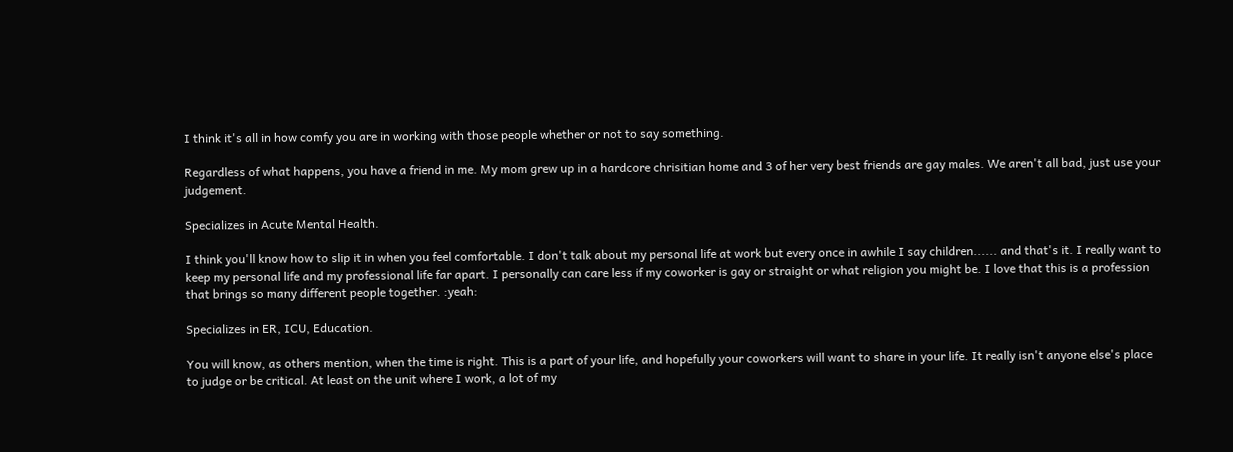I think it's all in how comfy you are in working with those people whether or not to say something.

Regardless of what happens, you have a friend in me. My mom grew up in a hardcore chrisitian home and 3 of her very best friends are gay males. We aren't all bad, just use your judgement.

Specializes in Acute Mental Health.

I think you'll know how to slip it in when you feel comfortable. I don't talk about my personal life at work but every once in awhile I say children...... and that's it. I really want to keep my personal life and my professional life far apart. I personally can care less if my coworker is gay or straight or what religion you might be. I love that this is a profession that brings so many different people together. :yeah:

Specializes in ER, ICU, Education.

You will know, as others mention, when the time is right. This is a part of your life, and hopefully your coworkers will want to share in your life. It really isn't anyone else's place to judge or be critical. At least on the unit where I work, a lot of my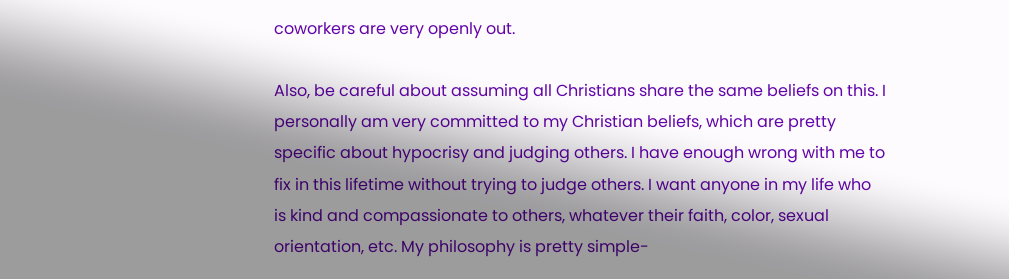coworkers are very openly out.

Also, be careful about assuming all Christians share the same beliefs on this. I personally am very committed to my Christian beliefs, which are pretty specific about hypocrisy and judging others. I have enough wrong with me to fix in this lifetime without trying to judge others. I want anyone in my life who is kind and compassionate to others, whatever their faith, color, sexual orientation, etc. My philosophy is pretty simple-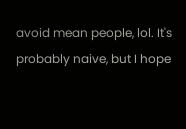avoid mean people, lol. It's probably naive, but I hope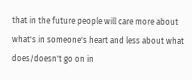that in the future people will care more about what's in someone's heart and less about what does/doesn't go on in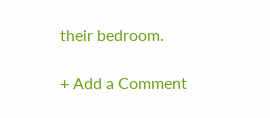their bedroom.

+ Add a Comment